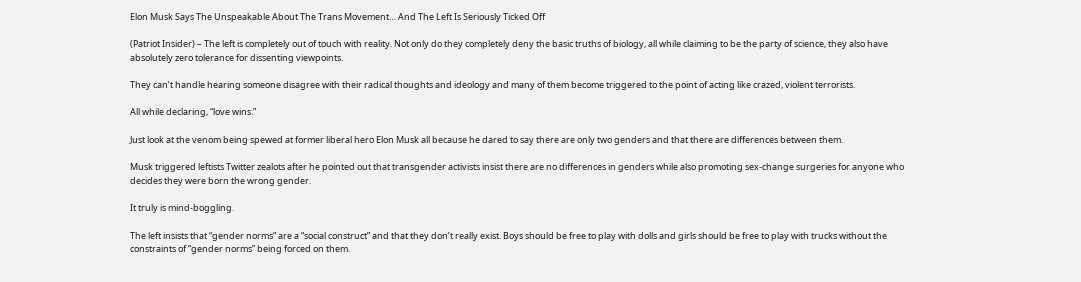Elon Musk Says The Unspeakable About The Trans Movement… And The Left Is Seriously Ticked Off

(Patriot Insider) – The left is completely out of touch with reality. Not only do they completely deny the basic truths of biology, all while claiming to be the party of science, they also have absolutely zero tolerance for dissenting viewpoints.

They can’t handle hearing someone disagree with their radical thoughts and ideology and many of them become triggered to the point of acting like crazed, violent terrorists.

All while declaring, “love wins.”

Just look at the venom being spewed at former liberal hero Elon Musk all because he dared to say there are only two genders and that there are differences between them.

Musk triggered leftists Twitter zealots after he pointed out that transgender activists insist there are no differences in genders while also promoting sex-change surgeries for anyone who decides they were born the wrong gender.

It truly is mind-boggling.

The left insists that “gender norms” are a “social construct” and that they don’t really exist. Boys should be free to play with dolls and girls should be free to play with trucks without the constraints of “gender norms” being forced on them.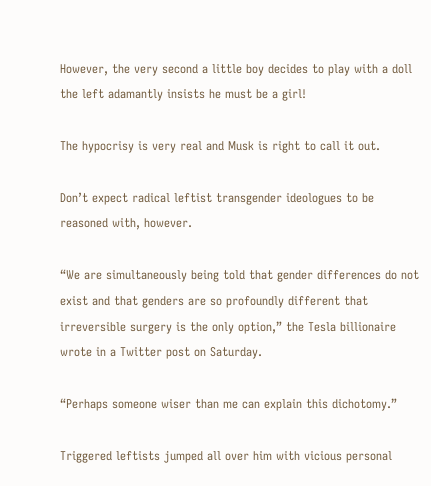However, the very second a little boy decides to play with a doll the left adamantly insists he must be a girl!

The hypocrisy is very real and Musk is right to call it out.

Don’t expect radical leftist transgender ideologues to be reasoned with, however.

“We are simultaneously being told that gender differences do not exist and that genders are so profoundly different that irreversible surgery is the only option,” the Tesla billionaire wrote in a Twitter post on Saturday.

“Perhaps someone wiser than me can explain this dichotomy.”

Triggered leftists jumped all over him with vicious personal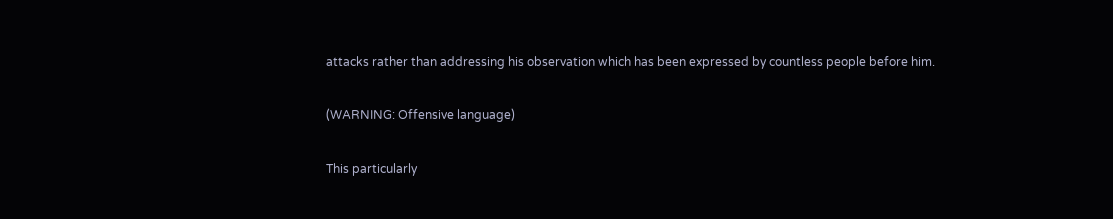attacks rather than addressing his observation which has been expressed by countless people before him.

(WARNING: Offensive language)

This particularly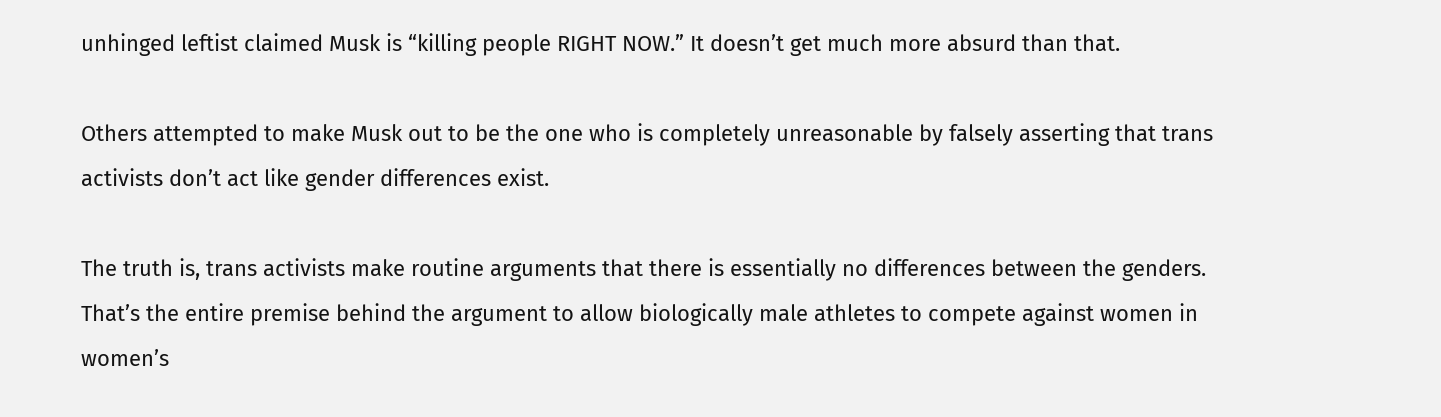unhinged leftist claimed Musk is “killing people RIGHT NOW.” It doesn’t get much more absurd than that.

Others attempted to make Musk out to be the one who is completely unreasonable by falsely asserting that trans activists don’t act like gender differences exist.

The truth is, trans activists make routine arguments that there is essentially no differences between the genders. That’s the entire premise behind the argument to allow biologically male athletes to compete against women in women’s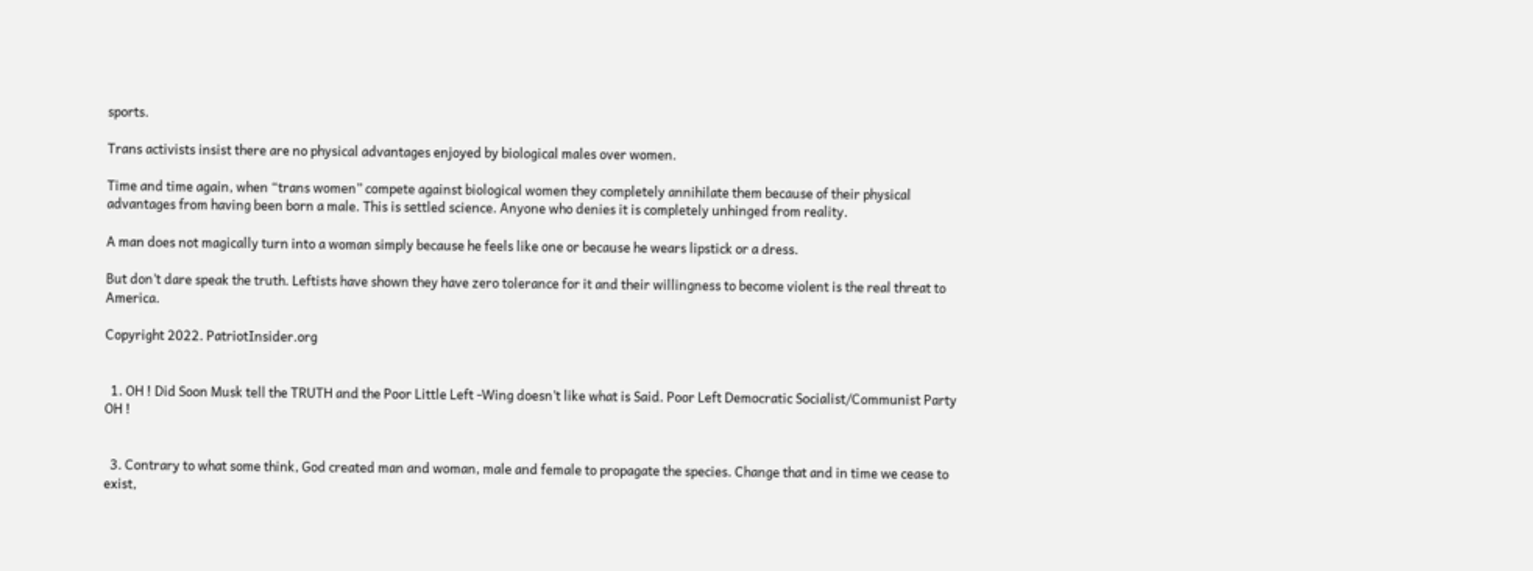sports.

Trans activists insist there are no physical advantages enjoyed by biological males over women.

Time and time again, when “trans women” compete against biological women they completely annihilate them because of their physical advantages from having been born a male. This is settled science. Anyone who denies it is completely unhinged from reality.

A man does not magically turn into a woman simply because he feels like one or because he wears lipstick or a dress.

But don’t dare speak the truth. Leftists have shown they have zero tolerance for it and their willingness to become violent is the real threat to America.

Copyright 2022. PatriotInsider.org


  1. OH ! Did Soon Musk tell the TRUTH and the Poor Little Left -Wing doesn’t like what is Said. Poor Left Democratic Socialist/Communist Party OH !


  3. Contrary to what some think, God created man and woman, male and female to propagate the species. Change that and in time we cease to exist,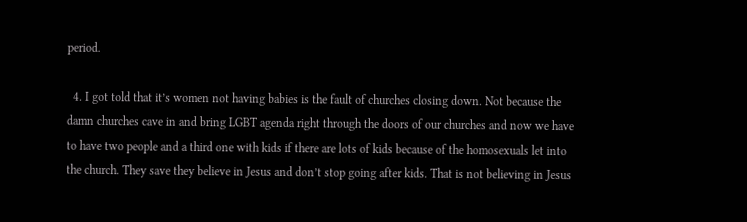period.

  4. I got told that it’s women not having babies is the fault of churches closing down. Not because the damn churches cave in and bring LGBT agenda right through the doors of our churches and now we have to have two people and a third one with kids if there are lots of kids because of the homosexuals let into the church. They save they believe in Jesus and don’t stop going after kids. That is not believing in Jesus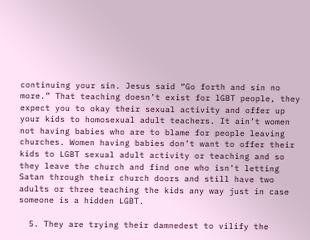continuing your sin. Jesus said “Go forth and sin no more.” That teaching doesn’t exist for lGBT people, they expect you to okay their sexual activity and offer up your kids to homosexual adult teachers. It ain’t women not having babies who are to blame for people leaving churches. Women having babies don’t want to offer their kids to LGBT sexual adult activity or teaching and so they leave the church and find one who isn’t letting Satan through their church doors and still have two adults or three teaching the kids any way just in case someone is a hidden LGBT.

  5. They are trying their damnedest to vilify the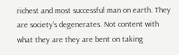richest and most successful man on earth. They are society’s degenerates. Not content with what they are they are bent on taking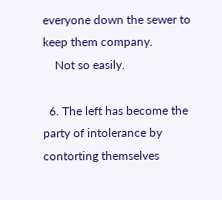everyone down the sewer to keep them company.
    Not so easily.

  6. The left has become the party of intolerance by contorting themselves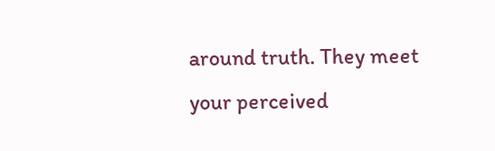around truth. They meet your perceived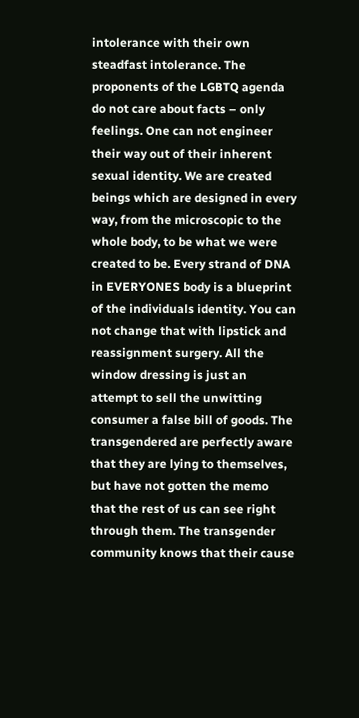intolerance with their own steadfast intolerance. The proponents of the LGBTQ agenda do not care about facts – only feelings. One can not engineer their way out of their inherent sexual identity. We are created beings which are designed in every way, from the microscopic to the whole body, to be what we were created to be. Every strand of DNA in EVERYONES body is a blueprint of the individuals identity. You can not change that with lipstick and reassignment surgery. All the window dressing is just an attempt to sell the unwitting consumer a false bill of goods. The transgendered are perfectly aware that they are lying to themselves, but have not gotten the memo that the rest of us can see right through them. The transgender community knows that their cause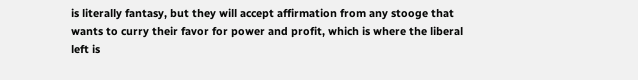is literally fantasy, but they will accept affirmation from any stooge that wants to curry their favor for power and profit, which is where the liberal left is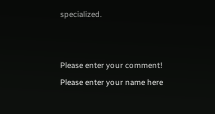specialized.


Please enter your comment!
Please enter your name here